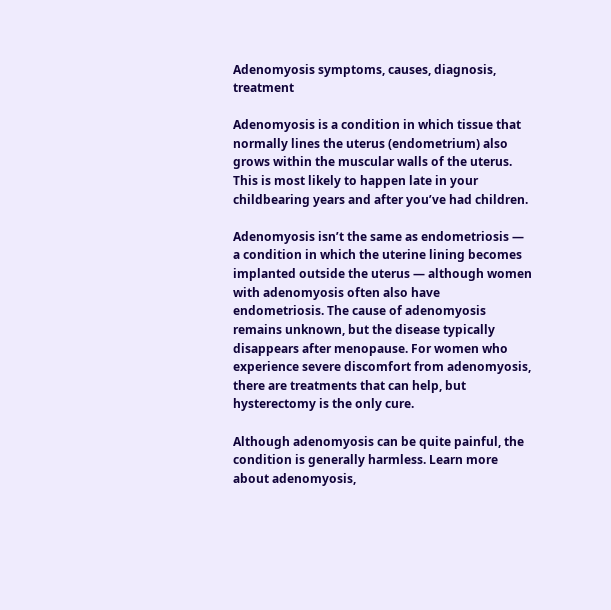Adenomyosis symptoms, causes, diagnosis, treatment

Adenomyosis is a condition in which tissue that normally lines the uterus (endometrium) also grows within the muscular walls of the uterus. This is most likely to happen late in your childbearing years and after you’ve had children.

Adenomyosis isn’t the same as endometriosis — a condition in which the uterine lining becomes implanted outside the uterus — although women with adenomyosis often also have endometriosis. The cause of adenomyosis remains unknown, but the disease typically disappears after menopause. For women who experience severe discomfort from adenomyosis, there are treatments that can help, but hysterectomy is the only cure.

Although adenomyosis can be quite painful, the condition is generally harmless. Learn more about adenomyosis,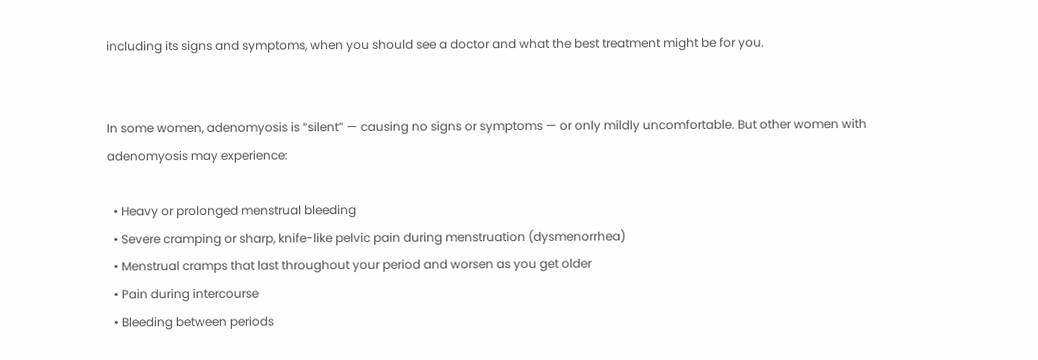including its signs and symptoms, when you should see a doctor and what the best treatment might be for you.


In some women, adenomyosis is “silent” — causing no signs or symptoms — or only mildly uncomfortable. But other women with adenomyosis may experience:

  • Heavy or prolonged menstrual bleeding
  • Severe cramping or sharp, knife-like pelvic pain during menstruation (dysmenorrhea)
  • Menstrual cramps that last throughout your period and worsen as you get older
  • Pain during intercourse
  • Bleeding between periods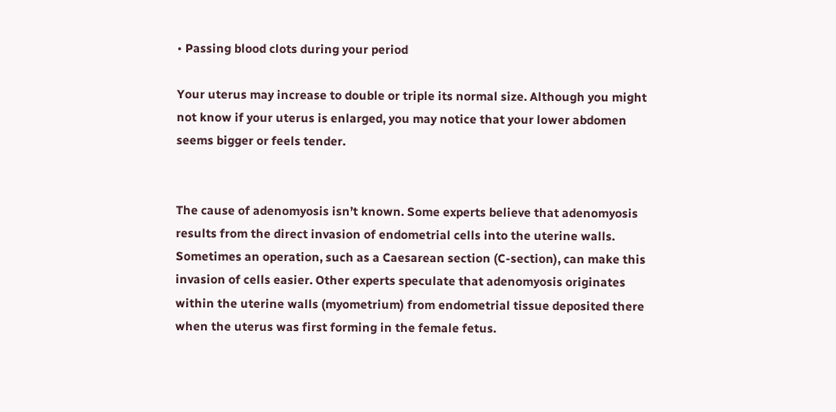• Passing blood clots during your period

Your uterus may increase to double or triple its normal size. Although you might not know if your uterus is enlarged, you may notice that your lower abdomen seems bigger or feels tender.


The cause of adenomyosis isn’t known. Some experts believe that adenomyosis results from the direct invasion of endometrial cells into the uterine walls. Sometimes an operation, such as a Caesarean section (C-section), can make this invasion of cells easier. Other experts speculate that adenomyosis originates within the uterine walls (myometrium) from endometrial tissue deposited there when the uterus was first forming in the female fetus.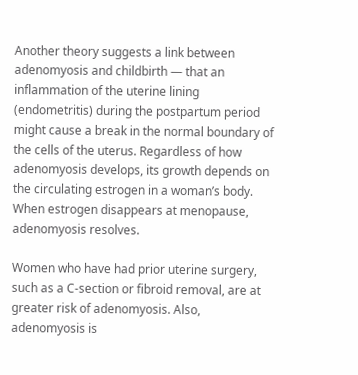Another theory suggests a link between adenomyosis and childbirth — that an inflammation of the uterine lining (endometritis) during the postpartum period might cause a break in the normal boundary of the cells of the uterus. Regardless of how adenomyosis develops, its growth depends on the circulating estrogen in a woman’s body. When estrogen disappears at menopause, adenomyosis resolves.

Women who have had prior uterine surgery, such as a C-section or fibroid removal, are at greater risk of adenomyosis. Also, adenomyosis is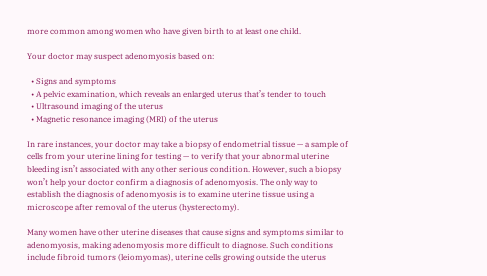more common among women who have given birth to at least one child.

Your doctor may suspect adenomyosis based on:

  • Signs and symptoms
  • A pelvic examination, which reveals an enlarged uterus that’s tender to touch
  • Ultrasound imaging of the uterus
  • Magnetic resonance imaging (MRI) of the uterus

In rare instances, your doctor may take a biopsy of endometrial tissue — a sample of cells from your uterine lining for testing — to verify that your abnormal uterine bleeding isn’t associated with any other serious condition. However, such a biopsy won’t help your doctor confirm a diagnosis of adenomyosis. The only way to establish the diagnosis of adenomyosis is to examine uterine tissue using a microscope after removal of the uterus (hysterectomy).

Many women have other uterine diseases that cause signs and symptoms similar to adenomyosis, making adenomyosis more difficult to diagnose. Such conditions include fibroid tumors (leiomyomas), uterine cells growing outside the uterus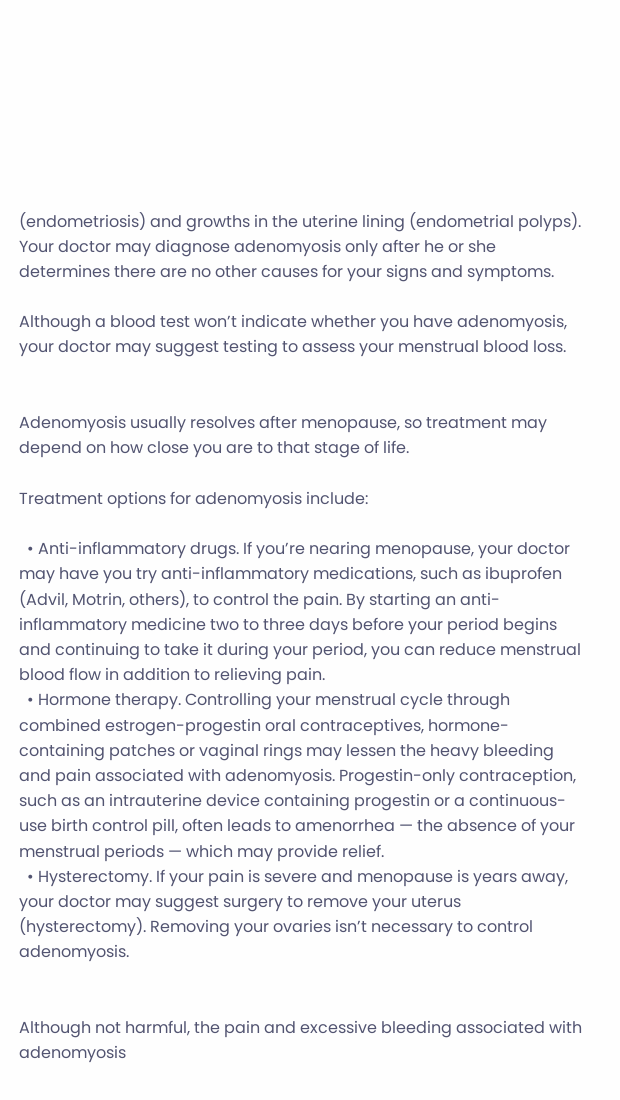(endometriosis) and growths in the uterine lining (endometrial polyps). Your doctor may diagnose adenomyosis only after he or she determines there are no other causes for your signs and symptoms.

Although a blood test won’t indicate whether you have adenomyosis, your doctor may suggest testing to assess your menstrual blood loss.


Adenomyosis usually resolves after menopause, so treatment may depend on how close you are to that stage of life.

Treatment options for adenomyosis include:

  • Anti-inflammatory drugs. If you’re nearing menopause, your doctor may have you try anti-inflammatory medications, such as ibuprofen (Advil, Motrin, others), to control the pain. By starting an anti-inflammatory medicine two to three days before your period begins and continuing to take it during your period, you can reduce menstrual blood flow in addition to relieving pain.
  • Hormone therapy. Controlling your menstrual cycle through combined estrogen-progestin oral contraceptives, hormone-containing patches or vaginal rings may lessen the heavy bleeding and pain associated with adenomyosis. Progestin-only contraception, such as an intrauterine device containing progestin or a continuous-use birth control pill, often leads to amenorrhea — the absence of your menstrual periods — which may provide relief.
  • Hysterectomy. If your pain is severe and menopause is years away, your doctor may suggest surgery to remove your uterus (hysterectomy). Removing your ovaries isn’t necessary to control adenomyosis.


Although not harmful, the pain and excessive bleeding associated with adenomyosis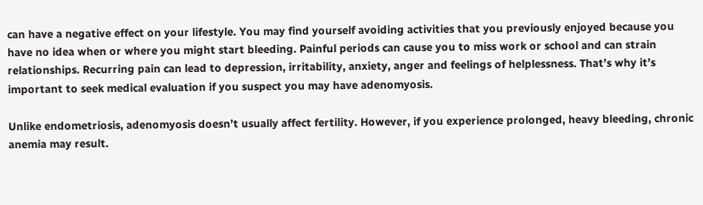can have a negative effect on your lifestyle. You may find yourself avoiding activities that you previously enjoyed because you have no idea when or where you might start bleeding. Painful periods can cause you to miss work or school and can strain relationships. Recurring pain can lead to depression, irritability, anxiety, anger and feelings of helplessness. That’s why it’s important to seek medical evaluation if you suspect you may have adenomyosis.

Unlike endometriosis, adenomyosis doesn’t usually affect fertility. However, if you experience prolonged, heavy bleeding, chronic anemia may result.